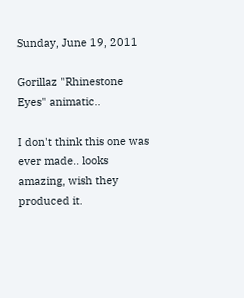Sunday, June 19, 2011

Gorillaz "Rhinestone Eyes" animatic..

I don't think this one was ever made.. looks amazing, wish they produced it.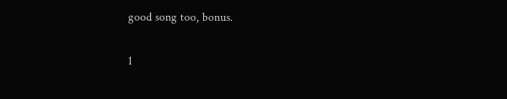good song too, bonus.

1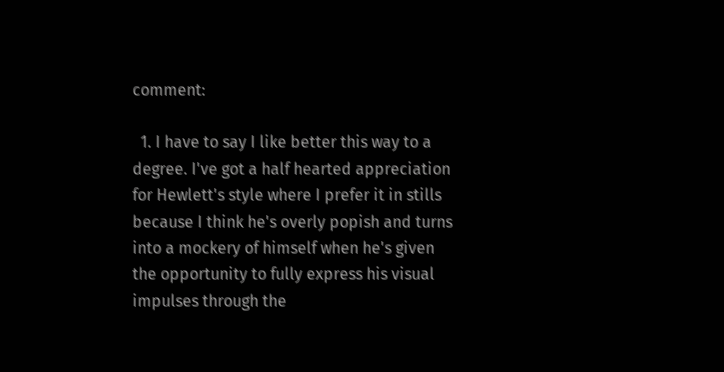comment:

  1. I have to say I like better this way to a degree. I've got a half hearted appreciation for Hewlett's style where I prefer it in stills because I think he's overly popish and turns into a mockery of himself when he's given the opportunity to fully express his visual impulses through the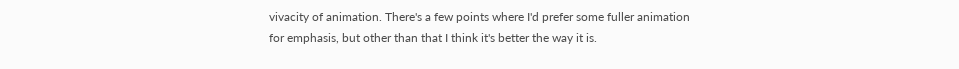vivacity of animation. There's a few points where I'd prefer some fuller animation for emphasis, but other than that I think it's better the way it is.